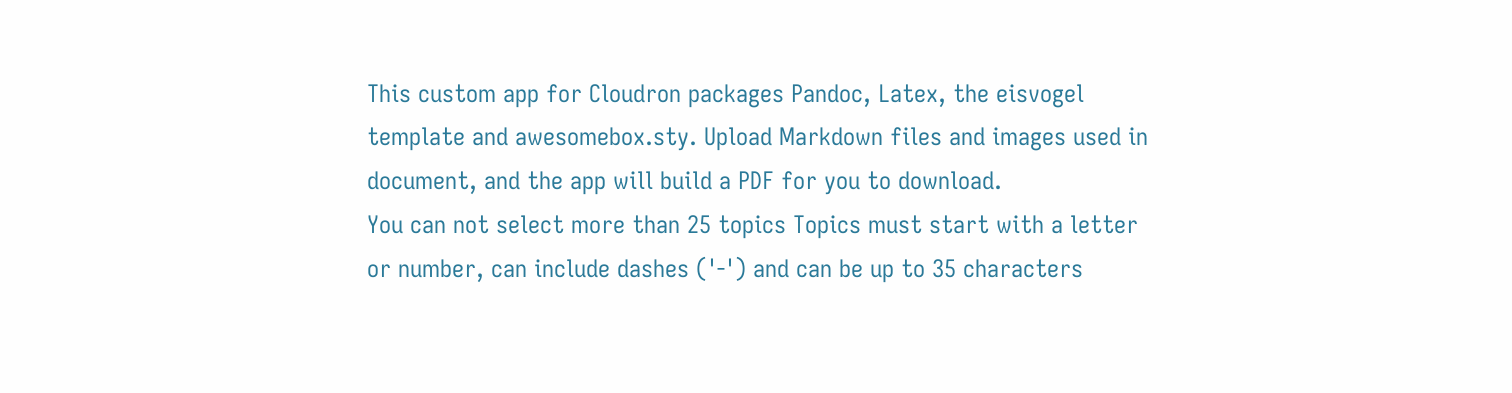This custom app for Cloudron packages Pandoc, Latex, the eisvogel template and awesomebox.sty. Upload Markdown files and images used in document, and the app will build a PDF for you to download.
You can not select more than 25 topics Topics must start with a letter or number, can include dashes ('-') and can be up to 35 characters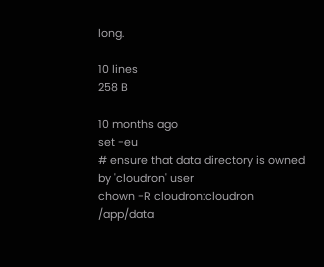long.

10 lines
258 B

10 months ago
set -eu
# ensure that data directory is owned by 'cloudron' user
chown -R cloudron:cloudron /app/data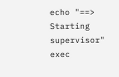echo "==> Starting supervisor"
exec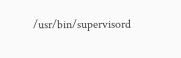/usr/bin/supervisord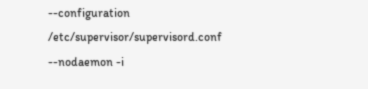--configuration /etc/supervisor/supervisord.conf --nodaemon -i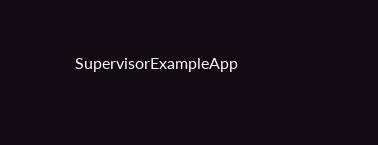SupervisorExampleApp